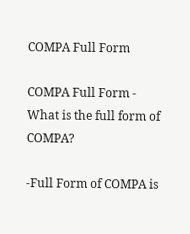COMPA Full Form

COMPA Full Form - What is the full form of COMPA?

-Full Form of COMPA is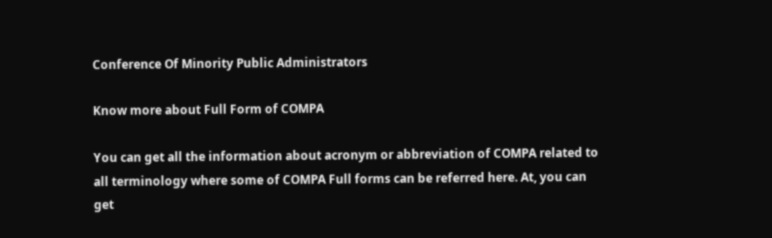Conference Of Minority Public Administrators

Know more about Full Form of COMPA

You can get all the information about acronym or abbreviation of COMPA related to all terminology where some of COMPA Full forms can be referred here. At, you can get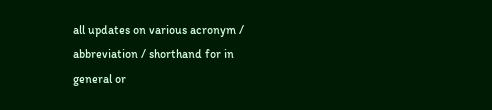all updates on various acronym / abbreviation / shorthand for in general or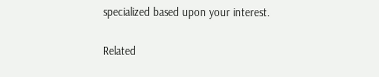specialized based upon your interest.

Related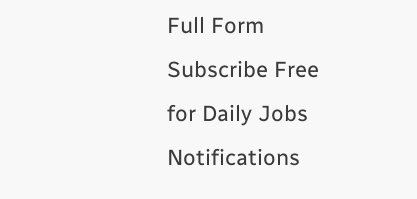Full Form
Subscribe Free for Daily Jobs Notifications